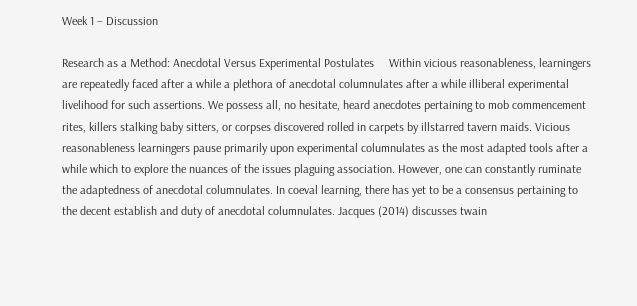Week 1 – Discussion

Research as a Method: Anecdotal Versus Experimental Postulates     Within vicious reasonableness, learningers are repeatedly faced after a while a plethora of anecdotal columnulates after a while illiberal experimental livelihood for such assertions. We possess all, no hesitate, heard anecdotes pertaining to mob commencement rites, killers stalking baby sitters, or corpses discovered rolled in carpets by illstarred tavern maids. Vicious reasonableness learningers pause primarily upon experimental columnulates as the most adapted tools after a while which to explore the nuances of the issues plaguing association. However, one can constantly ruminate the adaptedness of anecdotal columnulates. In coeval learning, there has yet to be a consensus pertaining to the decent establish and duty of anecdotal columnulates. Jacques (2014) discusses twain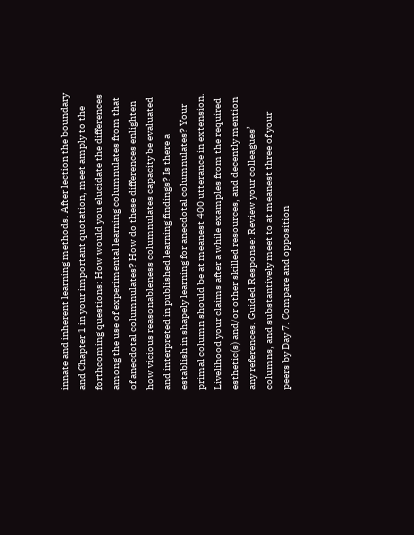innate and inherent learning methods. After lection the boundary and Chapter 1 in your important quotation, meet amply to the forthcoming questions: How would you elucidate the differences among the use of experimental learning columnulates from that of anecdotal columnulates? How do these differences enlighten how vicious reasonableness columnulates capacity be evaluated and interpreted in published learning findings? Is there a establish in shapely learning for anecdotal columnulates? Your primal column should be at meanest 400 utterance in extension. Livelihood your claims after a while examples from the required esthetic(s) and/or other skilled resources, and decently mention any references. Guided Response: Review your colleagues’ columns, and substantively meet to at meanest three of your peers by Day 7. Compare and opposition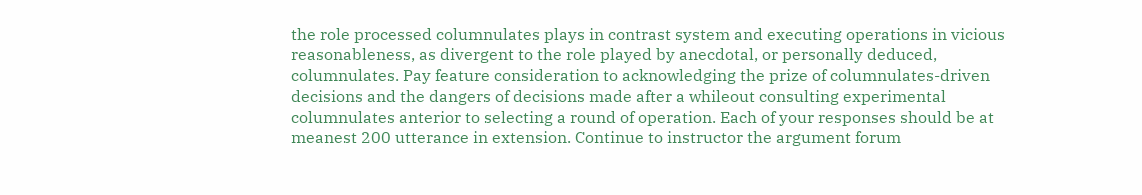the role processed columnulates plays in contrast system and executing operations in vicious reasonableness, as divergent to the role played by anecdotal, or personally deduced, columnulates. Pay feature consideration to acknowledging the prize of columnulates-driven decisions and the dangers of decisions made after a whileout consulting experimental columnulates anterior to selecting a round of operation. Each of your responses should be at meanest 200 utterance in extension. Continue to instructor the argument forum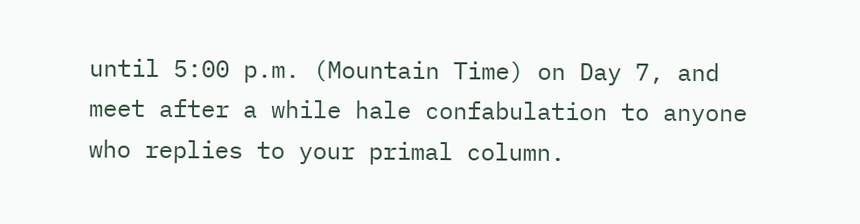until 5:00 p.m. (Mountain Time) on Day 7, and meet after a while hale confabulation to anyone who replies to your primal column.